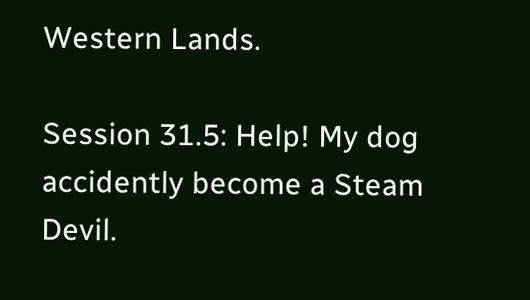Western Lands.

Session 31.5: Help! My dog accidently become a Steam Devil.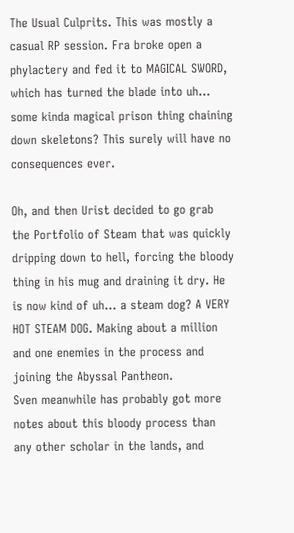The Usual Culprits. This was mostly a casual RP session. Fra broke open a phylactery and fed it to MAGICAL SWORD, which has turned the blade into uh… some kinda magical prison thing chaining down skeletons? This surely will have no consequences ever.

Oh, and then Urist decided to go grab the Portfolio of Steam that was quickly dripping down to hell, forcing the bloody thing in his mug and draining it dry. He is now kind of uh… a steam dog? A VERY HOT STEAM DOG. Making about a million and one enemies in the process and joining the Abyssal Pantheon.
Sven meanwhile has probably got more notes about this bloody process than any other scholar in the lands, and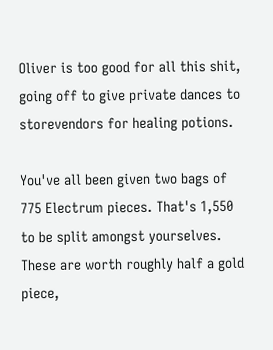Oliver is too good for all this shit, going off to give private dances to storevendors for healing potions.

You've all been given two bags of 775 Electrum pieces. That's 1,550 to be split amongst yourselves. These are worth roughly half a gold piece,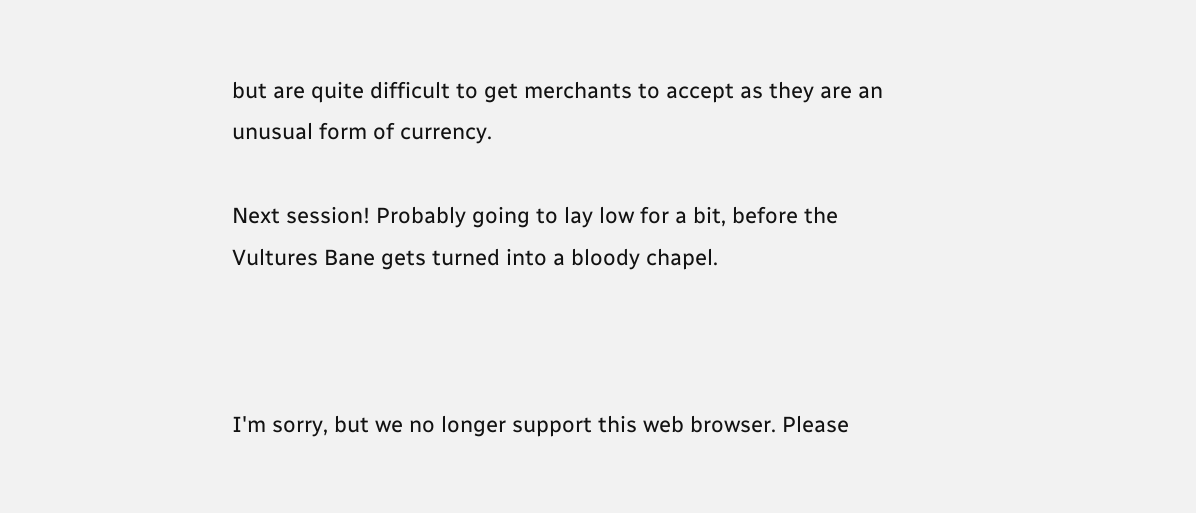but are quite difficult to get merchants to accept as they are an unusual form of currency.

Next session! Probably going to lay low for a bit, before the Vultures Bane gets turned into a bloody chapel.



I'm sorry, but we no longer support this web browser. Please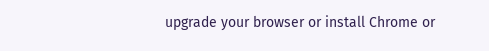upgrade your browser or install Chrome or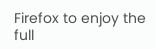Firefox to enjoy the full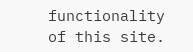functionality of this site.